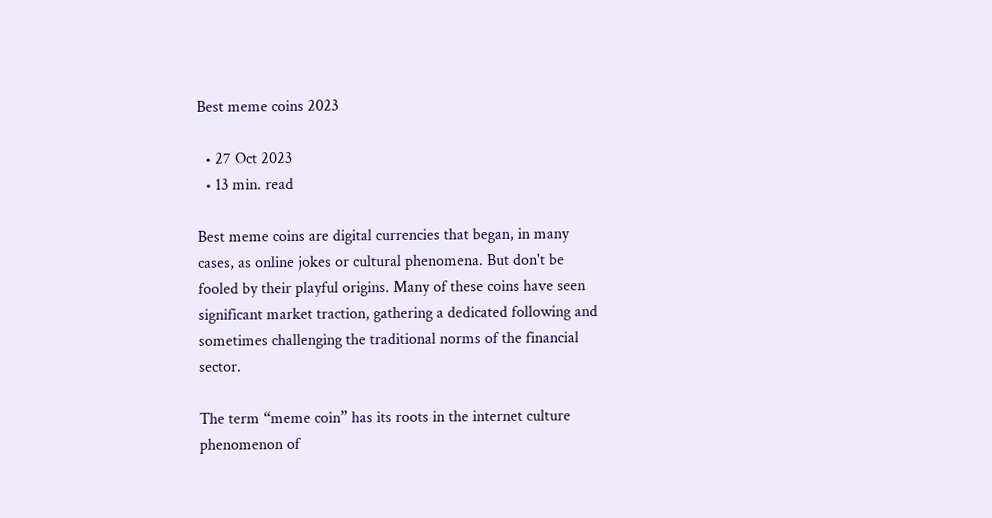Best meme coins 2023

  • 27 Oct 2023
  • 13 min. read

Best meme coins are digital currencies that began, in many cases, as online jokes or cultural phenomena. But don't be fooled by their playful origins. Many of these coins have seen significant market traction, gathering a dedicated following and sometimes challenging the traditional norms of the financial sector.

The term “meme coin” has its roots in the internet culture phenomenon of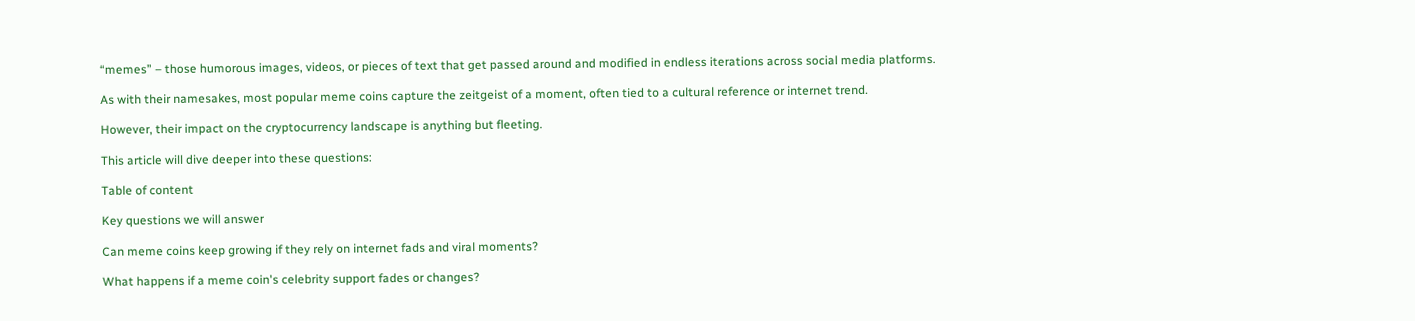“memes” – those humorous images, videos, or pieces of text that get passed around and modified in endless iterations across social media platforms.

As with their namesakes, most popular meme coins capture the zeitgeist of a moment, often tied to a cultural reference or internet trend.

However, their impact on the cryptocurrency landscape is anything but fleeting.

This article will dive deeper into these questions:

Table of content

Key questions we will answer

Can meme coins keep growing if they rely on internet fads and viral moments?

What happens if a meme coin's celebrity support fades or changes?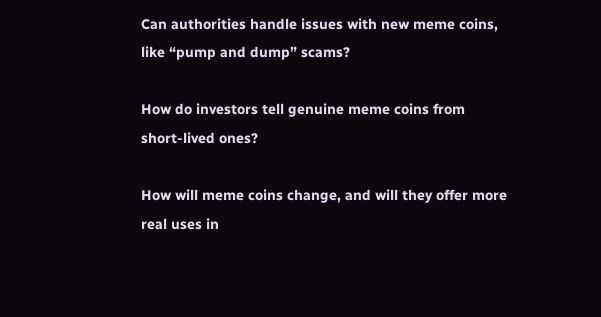Can authorities handle issues with new meme coins, like “pump and dump” scams?

How do investors tell genuine meme coins from short-lived ones?

How will meme coins change, and will they offer more real uses in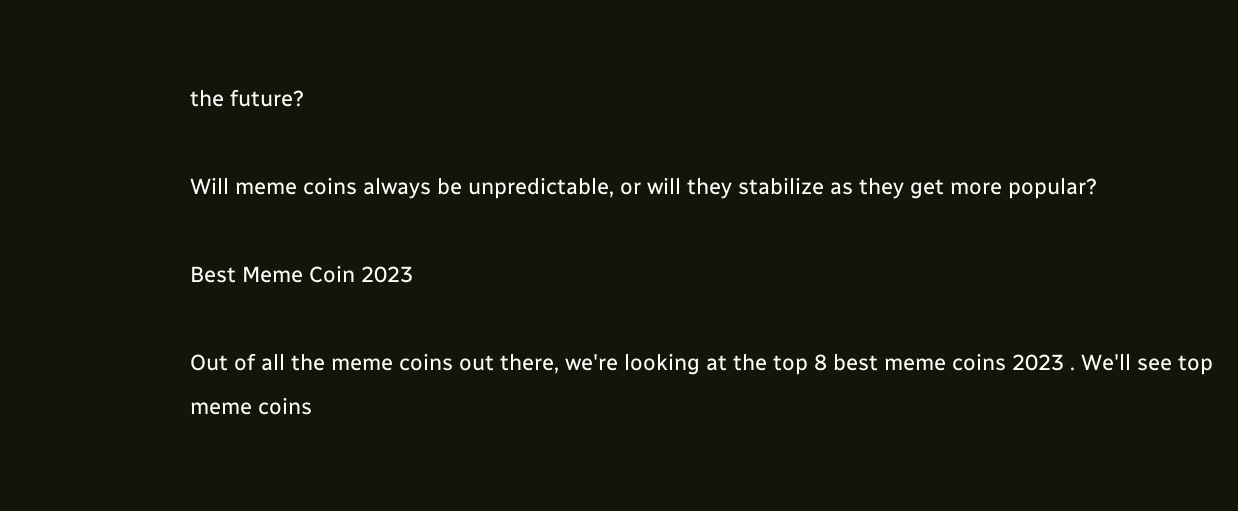the future?

Will meme coins always be unpredictable, or will they stabilize as they get more popular?

Best Meme Coin 2023

Out of all the meme coins out there, we're looking at the top 8 best meme coins 2023 . We'll see top meme coins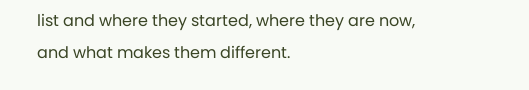list and where they started, where they are now, and what makes them different.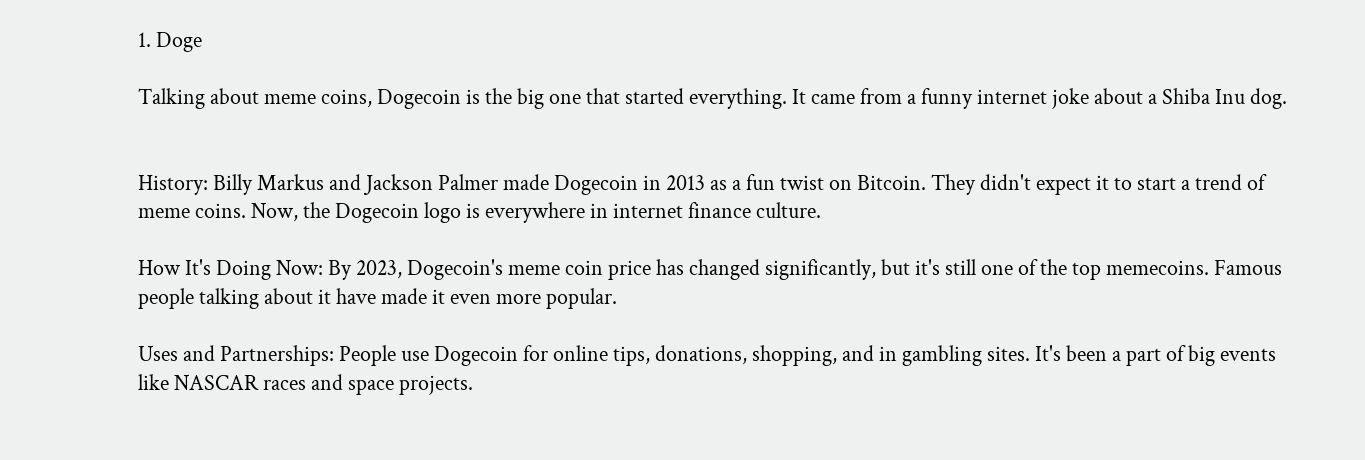1. Doge

Talking about meme coins, Dogecoin is the big one that started everything. It came from a funny internet joke about a Shiba Inu dog.


History: Billy Markus and Jackson Palmer made Dogecoin in 2013 as a fun twist on Bitcoin. They didn't expect it to start a trend of meme coins. Now, the Dogecoin logo is everywhere in internet finance culture.

How It's Doing Now: By 2023, Dogecoin's meme coin price has changed significantly, but it's still one of the top memecoins. Famous people talking about it have made it even more popular.

Uses and Partnerships: People use Dogecoin for online tips, donations, shopping, and in gambling sites. It's been a part of big events like NASCAR races and space projects.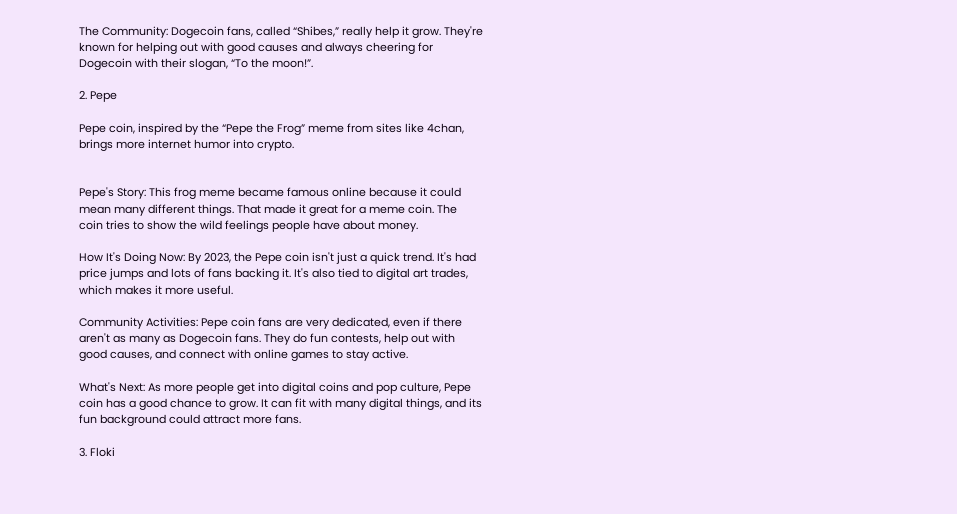The Community: Dogecoin fans, called “Shibes,” really help it grow. They're known for helping out with good causes and always cheering for Dogecoin with their slogan, “To the moon!”.

2. Pepe

Pepe coin, inspired by the “Pepe the Frog” meme from sites like 4chan, brings more internet humor into crypto.


Pepe's Story: This frog meme became famous online because it could mean many different things. That made it great for a meme coin. The coin tries to show the wild feelings people have about money.

How It's Doing Now: By 2023, the Pepe coin isn't just a quick trend. It's had price jumps and lots of fans backing it. It's also tied to digital art trades, which makes it more useful.

Community Activities: Pepe coin fans are very dedicated, even if there aren't as many as Dogecoin fans. They do fun contests, help out with good causes, and connect with online games to stay active.

What's Next: As more people get into digital coins and pop culture, Pepe coin has a good chance to grow. It can fit with many digital things, and its fun background could attract more fans.

3. Floki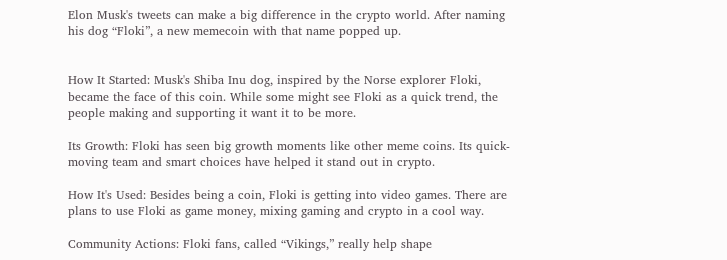Elon Musk's tweets can make a big difference in the crypto world. After naming his dog “Floki”, a new memecoin with that name popped up.


How It Started: Musk's Shiba Inu dog, inspired by the Norse explorer Floki, became the face of this coin. While some might see Floki as a quick trend, the people making and supporting it want it to be more.

Its Growth: Floki has seen big growth moments like other meme coins. Its quick-moving team and smart choices have helped it stand out in crypto.

How It's Used: Besides being a coin, Floki is getting into video games. There are plans to use Floki as game money, mixing gaming and crypto in a cool way.

Community Actions: Floki fans, called “Vikings,” really help shape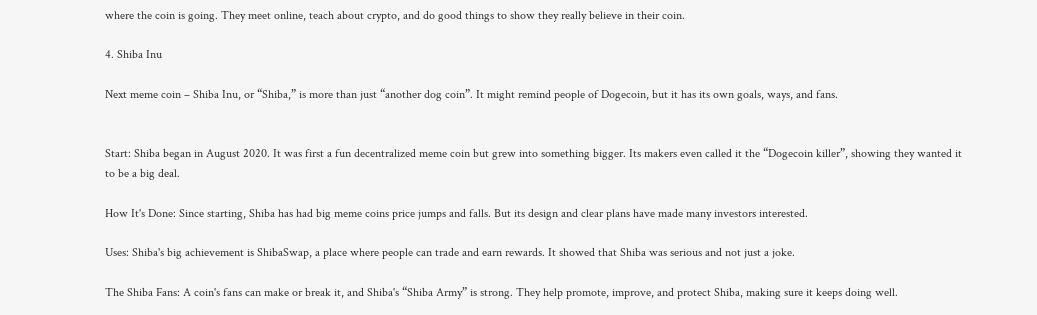where the coin is going. They meet online, teach about crypto, and do good things to show they really believe in their coin.

4. Shiba Inu

Next meme coin – Shiba Inu, or “Shiba,” is more than just “another dog coin”. It might remind people of Dogecoin, but it has its own goals, ways, and fans.


Start: Shiba began in August 2020. It was first a fun decentralized meme coin but grew into something bigger. Its makers even called it the “Dogecoin killer”, showing they wanted it to be a big deal.

How It's Done: Since starting, Shiba has had big meme coins price jumps and falls. But its design and clear plans have made many investors interested.

Uses: Shiba's big achievement is ShibaSwap, a place where people can trade and earn rewards. It showed that Shiba was serious and not just a joke.

The Shiba Fans: A coin's fans can make or break it, and Shiba's “Shiba Army” is strong. They help promote, improve, and protect Shiba, making sure it keeps doing well.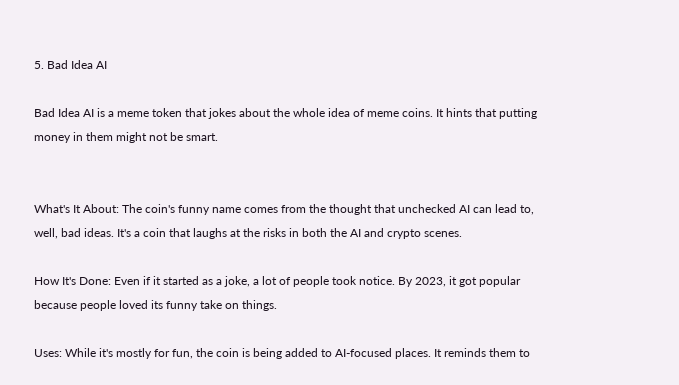5. Bad Idea AI

Bad Idea AI is a meme token that jokes about the whole idea of meme coins. It hints that putting money in them might not be smart.


What's It About: The coin's funny name comes from the thought that unchecked AI can lead to, well, bad ideas. It's a coin that laughs at the risks in both the AI and crypto scenes.

How It's Done: Even if it started as a joke, a lot of people took notice. By 2023, it got popular because people loved its funny take on things.

Uses: While it's mostly for fun, the coin is being added to AI-focused places. It reminds them to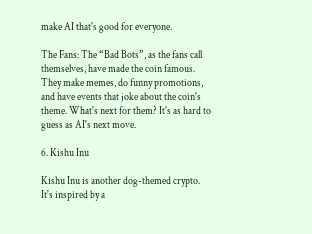make AI that's good for everyone.

The Fans: The “Bad Bots”, as the fans call themselves, have made the coin famous. They make memes, do funny promotions, and have events that joke about the coin's theme. What's next for them? It's as hard to guess as AI's next move.

6. Kishu Inu

Kishu Inu is another dog-themed crypto. It's inspired by a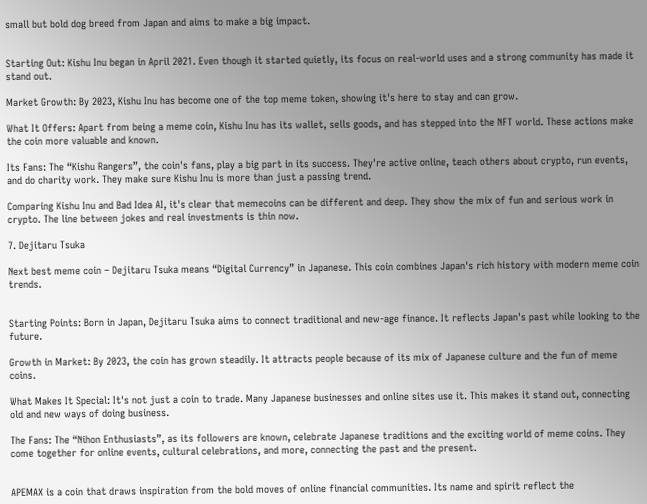small but bold dog breed from Japan and aims to make a big impact.


Starting Out: Kishu Inu began in April 2021. Even though it started quietly, its focus on real-world uses and a strong community has made it stand out.

Market Growth: By 2023, Kishu Inu has become one of the top meme token, showing it's here to stay and can grow.

What It Offers: Apart from being a meme coin, Kishu Inu has its wallet, sells goods, and has stepped into the NFT world. These actions make the coin more valuable and known.

Its Fans: The “Kishu Rangers”, the coin's fans, play a big part in its success. They're active online, teach others about crypto, run events, and do charity work. They make sure Kishu Inu is more than just a passing trend.

Comparing Kishu Inu and Bad Idea AI, it's clear that memecoins can be different and deep. They show the mix of fun and serious work in crypto. The line between jokes and real investments is thin now.

7. Dejitaru Tsuka

Next best meme coin – Dejitaru Tsuka means “Digital Currency” in Japanese. This coin combines Japan's rich history with modern meme coin trends.


Starting Points: Born in Japan, Dejitaru Tsuka aims to connect traditional and new-age finance. It reflects Japan's past while looking to the future.

Growth in Market: By 2023, the coin has grown steadily. It attracts people because of its mix of Japanese culture and the fun of meme coins.

What Makes It Special: It's not just a coin to trade. Many Japanese businesses and online sites use it. This makes it stand out, connecting old and new ways of doing business.

The Fans: The “Nihon Enthusiasts”, as its followers are known, celebrate Japanese traditions and the exciting world of meme coins. They come together for online events, cultural celebrations, and more, connecting the past and the present.


APEMAX is a coin that draws inspiration from the bold moves of online financial communities. Its name and spirit reflect the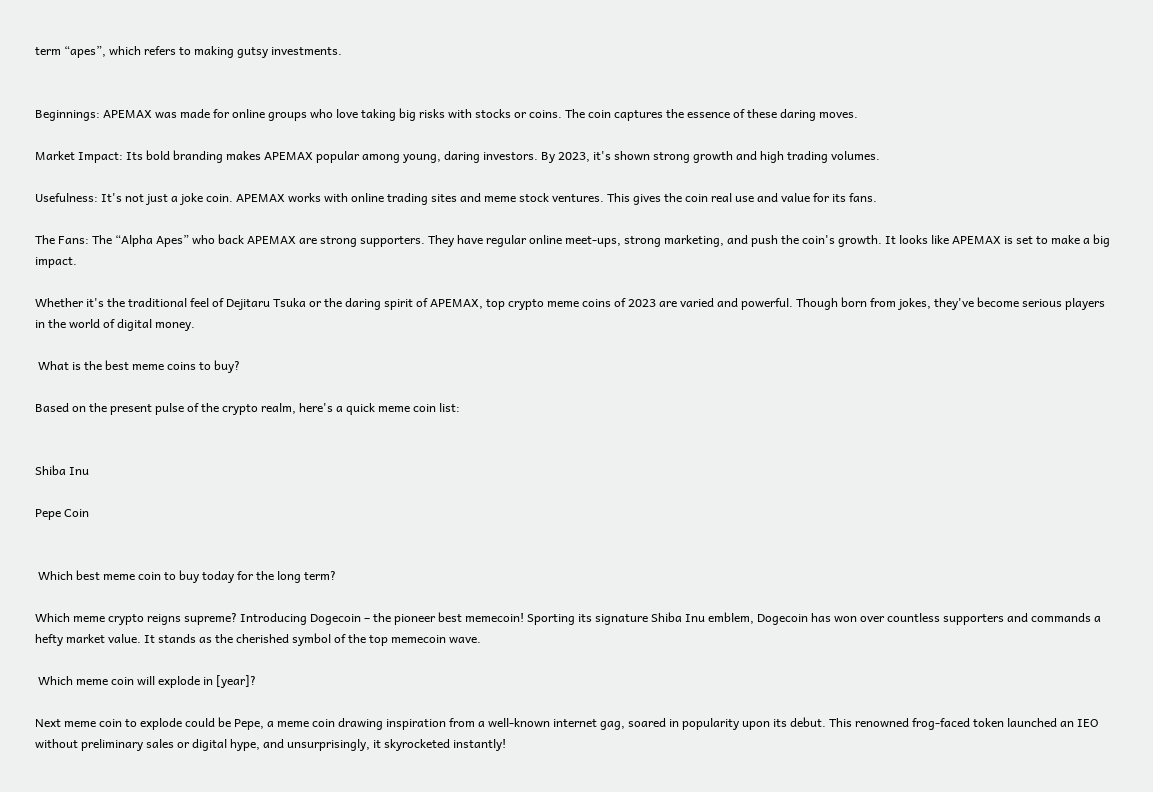term “apes”, which refers to making gutsy investments.


Beginnings: APEMAX was made for online groups who love taking big risks with stocks or coins. The coin captures the essence of these daring moves.

Market Impact: Its bold branding makes APEMAX popular among young, daring investors. By 2023, it's shown strong growth and high trading volumes.

Usefulness: It's not just a joke coin. APEMAX works with online trading sites and meme stock ventures. This gives the coin real use and value for its fans.

The Fans: The “Alpha Apes” who back APEMAX are strong supporters. They have regular online meet-ups, strong marketing, and push the coin's growth. It looks like APEMAX is set to make a big impact.

Whether it's the traditional feel of Dejitaru Tsuka or the daring spirit of APEMAX, top crypto meme coins of 2023 are varied and powerful. Though born from jokes, they've become serious players in the world of digital money.

 What is the best meme coins to buy?

Based on the present pulse of the crypto realm, here's a quick meme coin list:


Shiba Inu

Pepe Coin


 Which best meme coin to buy today for the long term?

Which meme crypto reigns supreme? Introducing Dogecoin – the pioneer best memecoin! Sporting its signature Shiba Inu emblem, Dogecoin has won over countless supporters and commands a hefty market value. It stands as the cherished symbol of the top memecoin wave.

 Which meme coin will explode in [year]?

Next meme coin to explode could be Pepe, a meme coin drawing inspiration from a well-known internet gag, soared in popularity upon its debut. This renowned frog-faced token launched an IEO without preliminary sales or digital hype, and unsurprisingly, it skyrocketed instantly!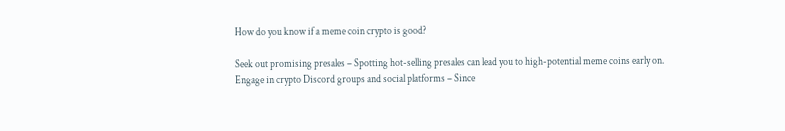How do you know if a meme coin crypto is good?

Seek out promising presales – Spotting hot-selling presales can lead you to high-potential meme coins early on. Engage in crypto Discord groups and social platforms – Since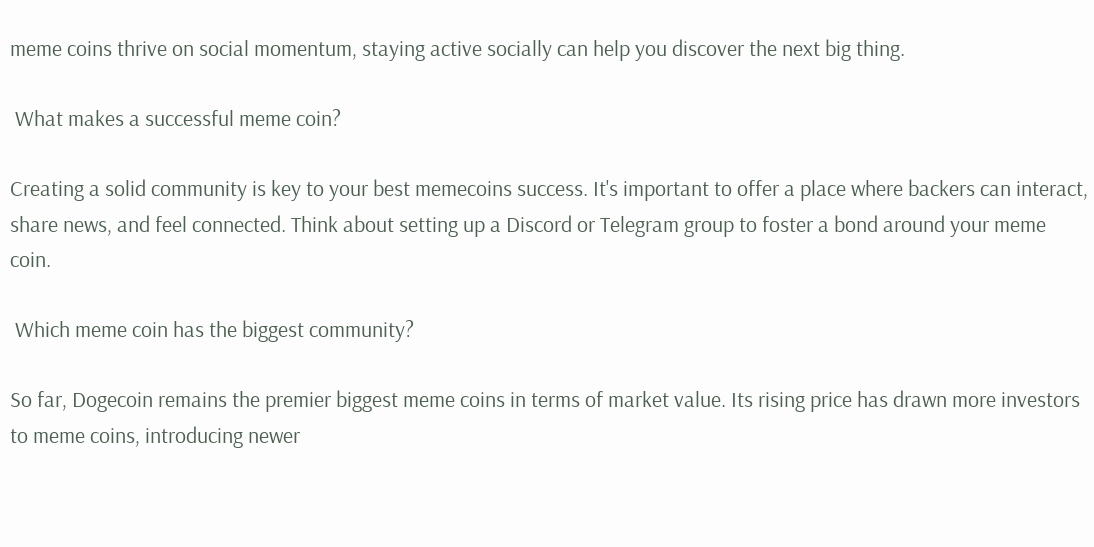meme coins thrive on social momentum, staying active socially can help you discover the next big thing.

 What makes a successful meme coin?

Creating a solid community is key to your best memecoins success. It's important to offer a place where backers can interact, share news, and feel connected. Think about setting up a Discord or Telegram group to foster a bond around your meme coin.

 Which meme coin has the biggest community?

So far, Dogecoin remains the premier biggest meme coins in terms of market value. Its rising price has drawn more investors to meme coins, introducing newer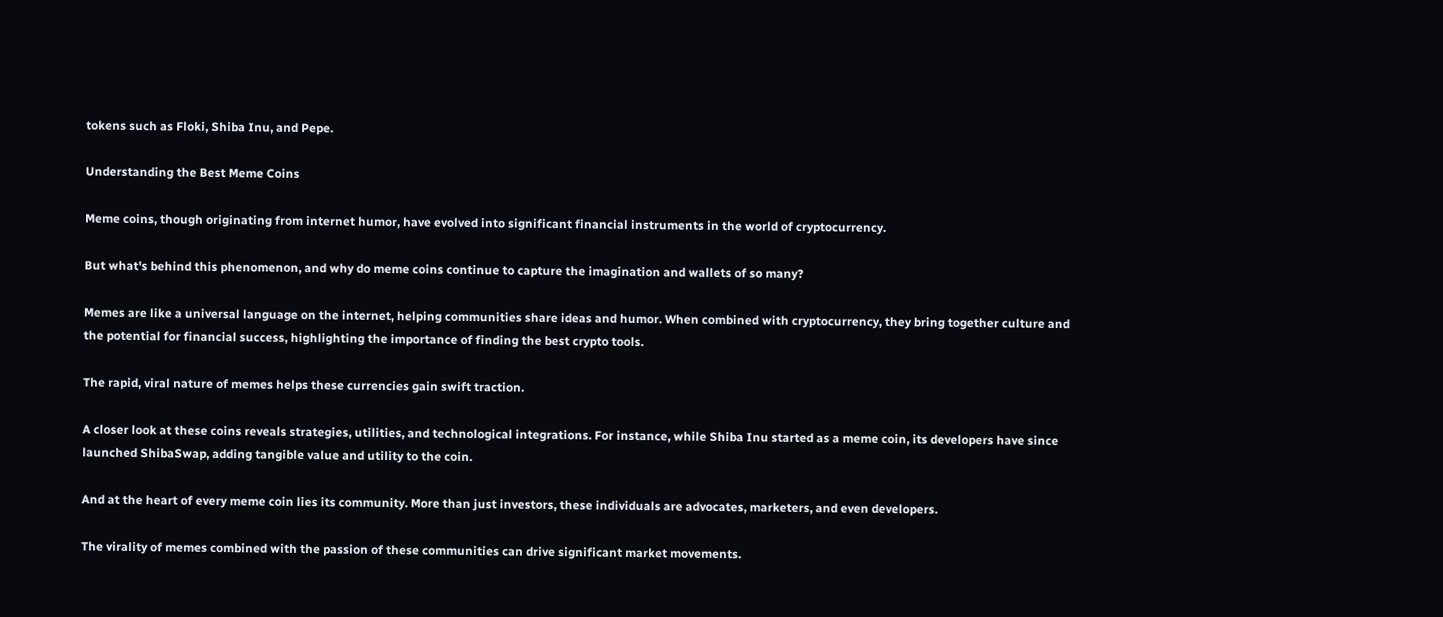tokens such as Floki, Shiba Inu, and Pepe.

Understanding the Best Meme Coins

Meme coins, though originating from internet humor, have evolved into significant financial instruments in the world of cryptocurrency.

But what's behind this phenomenon, and why do meme coins continue to capture the imagination and wallets of so many?

Memes are like a universal language on the internet, helping communities share ideas and humor. When combined with cryptocurrency, they bring together culture and the potential for financial success, highlighting the importance of finding the best crypto tools.

The rapid, viral nature of memes helps these currencies gain swift traction.

A closer look at these coins reveals strategies, utilities, and technological integrations. For instance, while Shiba Inu started as a meme coin, its developers have since launched ShibaSwap, adding tangible value and utility to the coin.

And at the heart of every meme coin lies its community. More than just investors, these individuals are advocates, marketers, and even developers.

The virality of memes combined with the passion of these communities can drive significant market movements.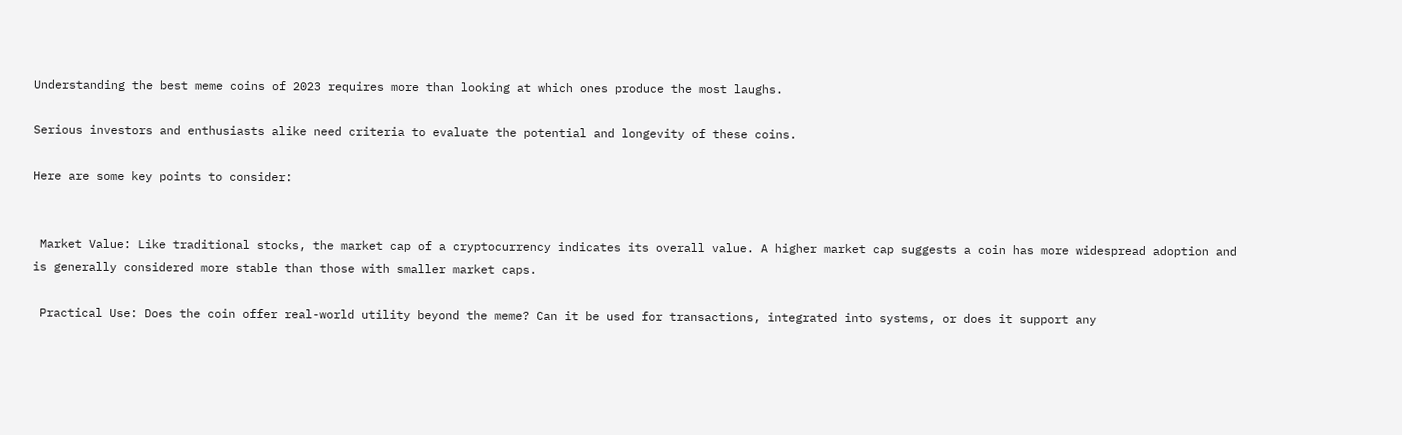Understanding the best meme coins of 2023 requires more than looking at which ones produce the most laughs.

Serious investors and enthusiasts alike need criteria to evaluate the potential and longevity of these coins.

Here are some key points to consider:


 Market Value: Like traditional stocks, the market cap of a cryptocurrency indicates its overall value. A higher market cap suggests a coin has more widespread adoption and is generally considered more stable than those with smaller market caps.

 Practical Use: Does the coin offer real-world utility beyond the meme? Can it be used for transactions, integrated into systems, or does it support any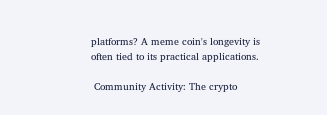platforms? A meme coin's longevity is often tied to its practical applications.

 Community Activity: The crypto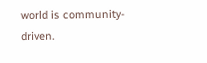world is community-driven.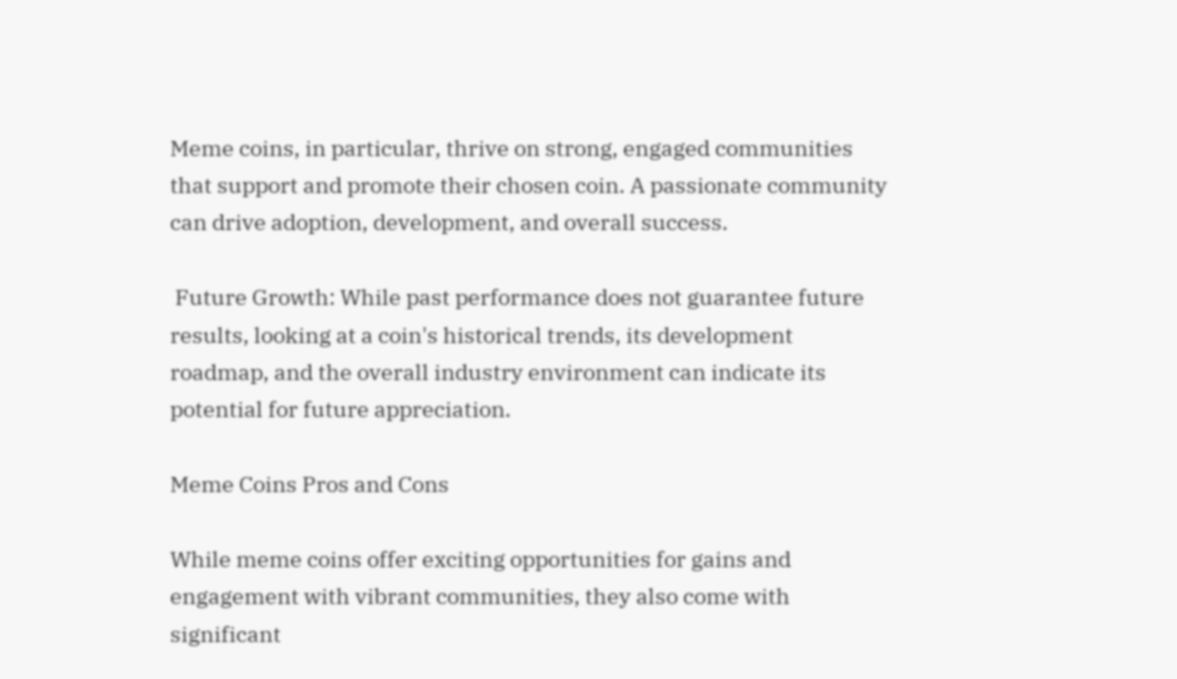Meme coins, in particular, thrive on strong, engaged communities that support and promote their chosen coin. A passionate community can drive adoption, development, and overall success.

 Future Growth: While past performance does not guarantee future results, looking at a coin's historical trends, its development roadmap, and the overall industry environment can indicate its potential for future appreciation.

Meme Coins Pros and Cons

While meme coins offer exciting opportunities for gains and engagement with vibrant communities, they also come with significant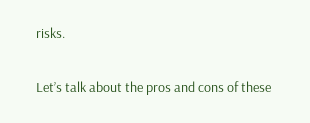risks.

Let’s talk about the pros and cons of these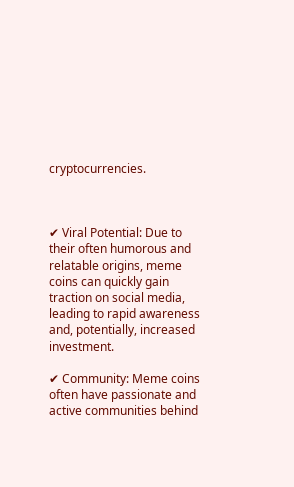cryptocurrencies.



✔ Viral Potential: Due to their often humorous and relatable origins, meme coins can quickly gain traction on social media, leading to rapid awareness and, potentially, increased investment.

✔ Community: Meme coins often have passionate and active communities behind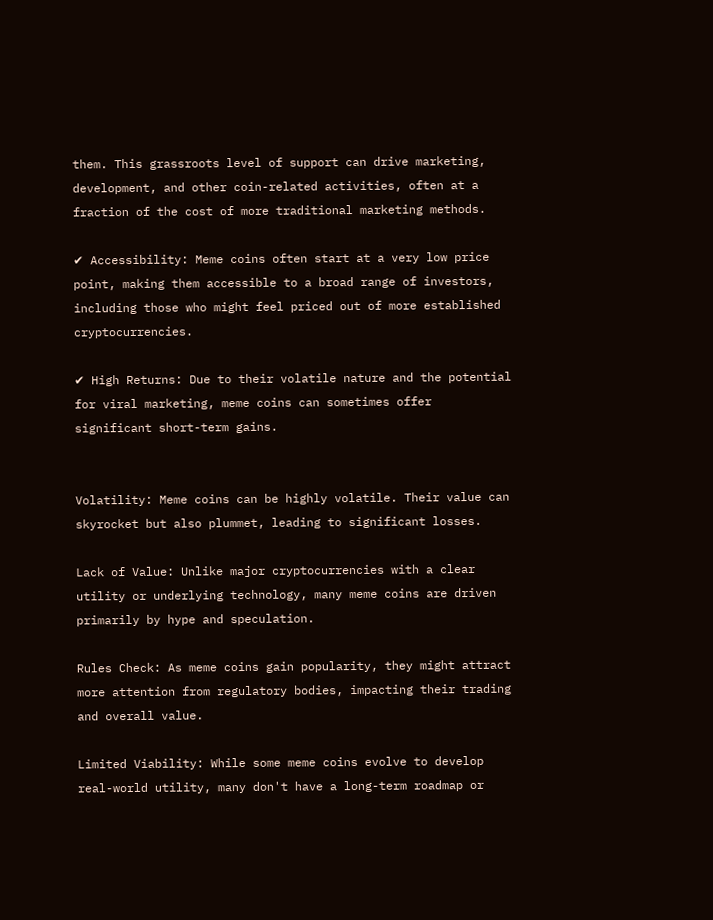them. This grassroots level of support can drive marketing, development, and other coin-related activities, often at a fraction of the cost of more traditional marketing methods.

✔ Accessibility: Meme coins often start at a very low price point, making them accessible to a broad range of investors, including those who might feel priced out of more established cryptocurrencies.

✔ High Returns: Due to their volatile nature and the potential for viral marketing, meme coins can sometimes offer significant short-term gains.


Volatility: Meme coins can be highly volatile. Their value can skyrocket but also plummet, leading to significant losses.

Lack of Value: Unlike major cryptocurrencies with a clear utility or underlying technology, many meme coins are driven primarily by hype and speculation.

Rules Check: As meme coins gain popularity, they might attract more attention from regulatory bodies, impacting their trading and overall value.

Limited Viability: While some meme coins evolve to develop real-world utility, many don't have a long-term roadmap or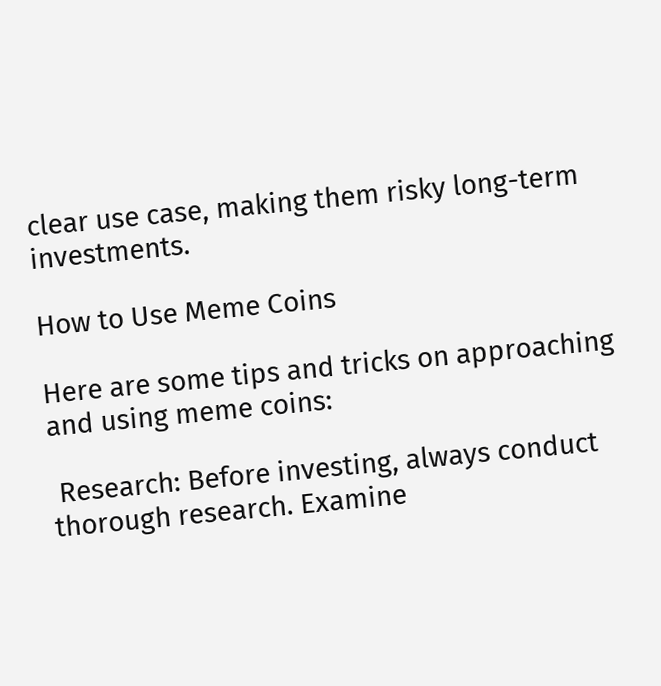clear use case, making them risky long-term investments.

How to Use Meme Coins

Here are some tips and tricks on approaching and using meme coins:

 Research: Before investing, always conduct thorough research. Examine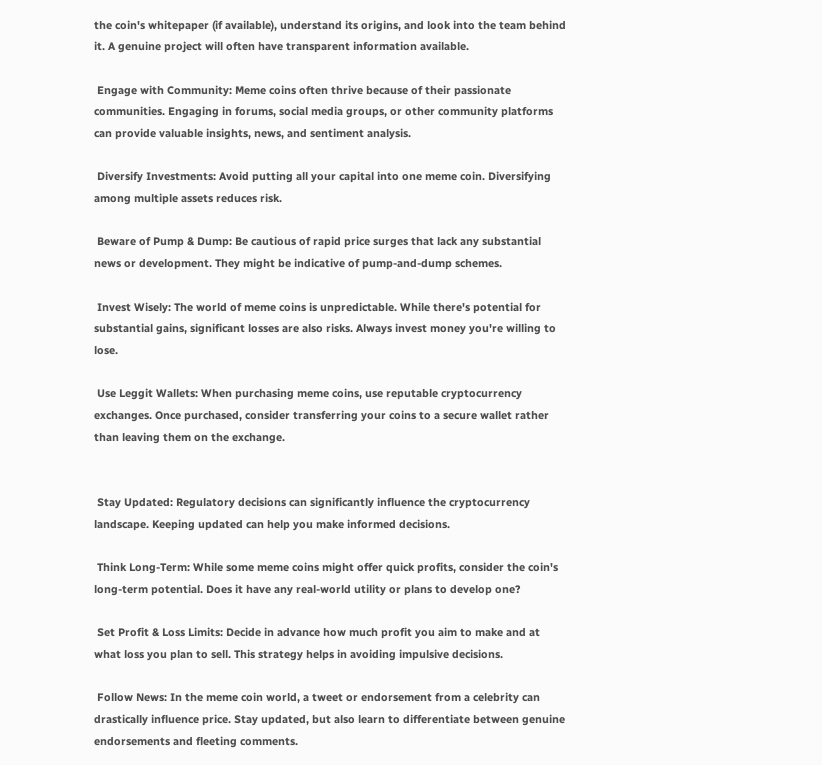the coin's whitepaper (if available), understand its origins, and look into the team behind it. A genuine project will often have transparent information available.

 Engage with Community: Meme coins often thrive because of their passionate communities. Engaging in forums, social media groups, or other community platforms can provide valuable insights, news, and sentiment analysis.

 Diversify Investments: Avoid putting all your capital into one meme coin. Diversifying among multiple assets reduces risk.

 Beware of Pump & Dump: Be cautious of rapid price surges that lack any substantial news or development. They might be indicative of pump-and-dump schemes.

 Invest Wisely: The world of meme coins is unpredictable. While there's potential for substantial gains, significant losses are also risks. Always invest money you're willing to lose.

 Use Leggit Wallets: When purchasing meme coins, use reputable cryptocurrency exchanges. Once purchased, consider transferring your coins to a secure wallet rather than leaving them on the exchange.


 Stay Updated: Regulatory decisions can significantly influence the cryptocurrency landscape. Keeping updated can help you make informed decisions.

 Think Long-Term: While some meme coins might offer quick profits, consider the coin's long-term potential. Does it have any real-world utility or plans to develop one?

 Set Profit & Loss Limits: Decide in advance how much profit you aim to make and at what loss you plan to sell. This strategy helps in avoiding impulsive decisions.

 Follow News: In the meme coin world, a tweet or endorsement from a celebrity can drastically influence price. Stay updated, but also learn to differentiate between genuine endorsements and fleeting comments.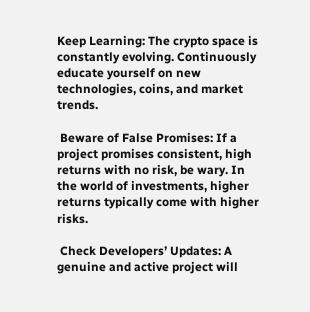Keep Learning: The crypto space is constantly evolving. Continuously educate yourself on new technologies, coins, and market trends.

 Beware of False Promises: If a project promises consistent, high returns with no risk, be wary. In the world of investments, higher returns typically come with higher risks.

 Check Developers’ Updates: A genuine and active project will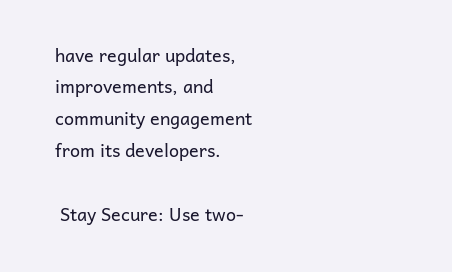have regular updates, improvements, and community engagement from its developers.

 Stay Secure: Use two-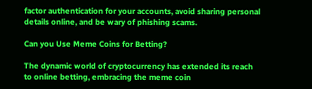factor authentication for your accounts, avoid sharing personal details online, and be wary of phishing scams.

Can you Use Meme Coins for Betting?

The dynamic world of cryptocurrency has extended its reach to online betting, embracing the meme coin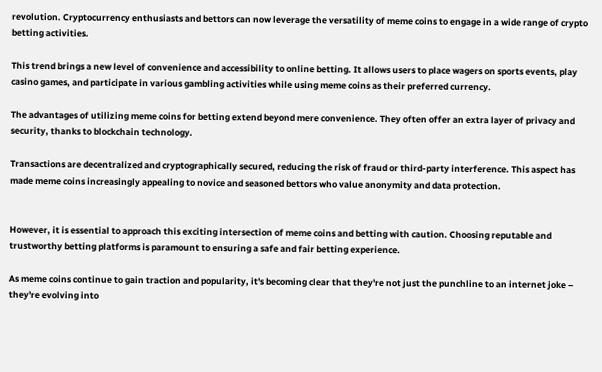revolution. Cryptocurrency enthusiasts and bettors can now leverage the versatility of meme coins to engage in a wide range of crypto betting activities.

This trend brings a new level of convenience and accessibility to online betting. It allows users to place wagers on sports events, play casino games, and participate in various gambling activities while using meme coins as their preferred currency.

The advantages of utilizing meme coins for betting extend beyond mere convenience. They often offer an extra layer of privacy and security, thanks to blockchain technology.

Transactions are decentralized and cryptographically secured, reducing the risk of fraud or third-party interference. This aspect has made meme coins increasingly appealing to novice and seasoned bettors who value anonymity and data protection.


However, it is essential to approach this exciting intersection of meme coins and betting with caution. Choosing reputable and trustworthy betting platforms is paramount to ensuring a safe and fair betting experience.

As meme coins continue to gain traction and popularity, it's becoming clear that they're not just the punchline to an internet joke – they're evolving into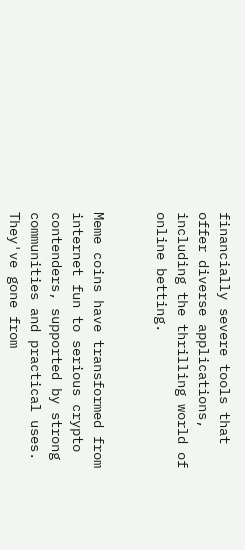financially severe tools that offer diverse applications, including the thrilling world of online betting.


Meme coins have transformed from internet fun to serious crypto contenders, supported by strong communities and practical uses. They've gone from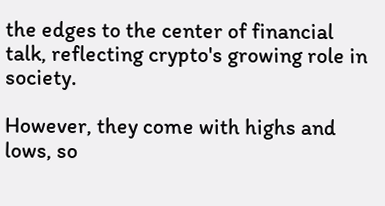the edges to the center of financial talk, reflecting crypto's growing role in society.

However, they come with highs and lows, so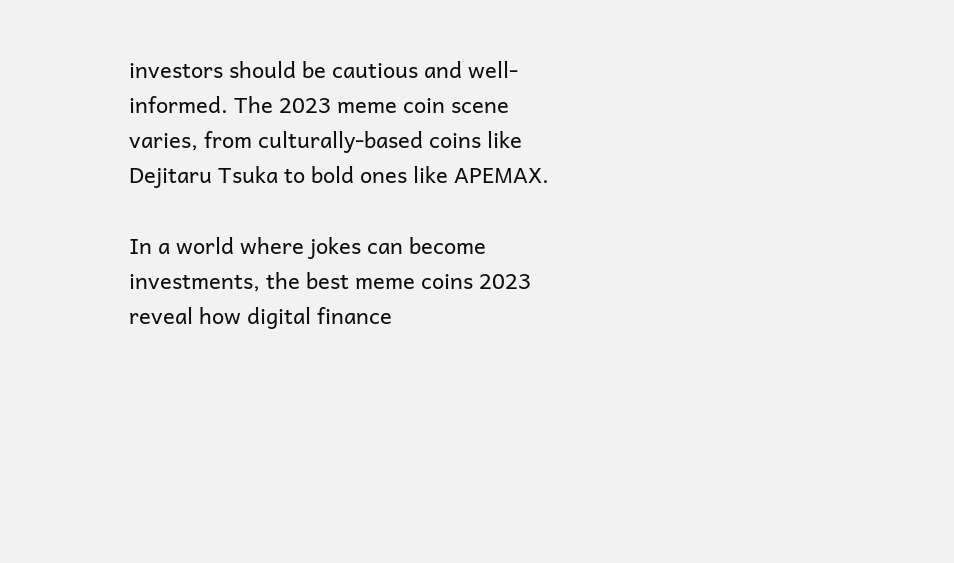investors should be cautious and well-informed. The 2023 meme coin scene varies, from culturally-based coins like Dejitaru Tsuka to bold ones like APEMAX.

In a world where jokes can become investments, the best meme coins 2023 reveal how digital finance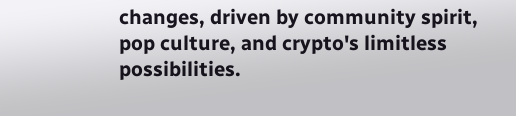changes, driven by community spirit, pop culture, and crypto's limitless possibilities.